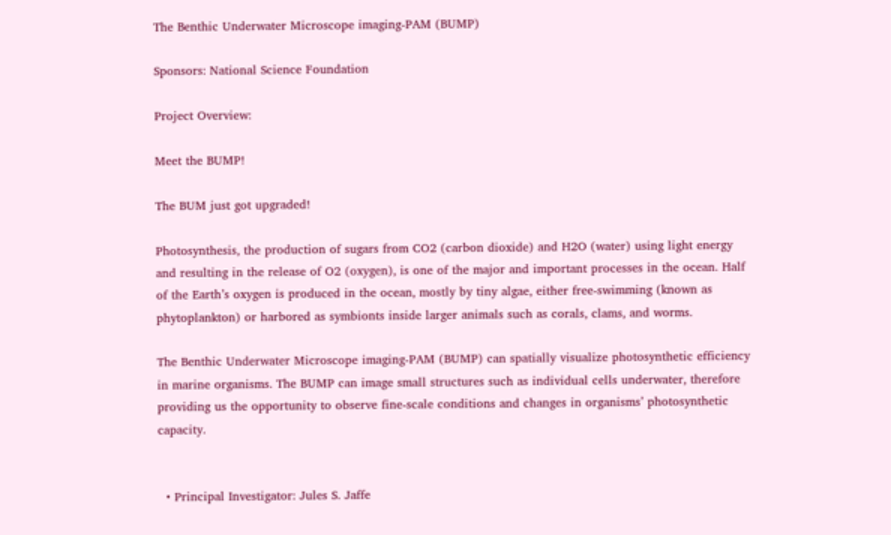The Benthic Underwater Microscope imaging-PAM (BUMP)

Sponsors: National Science Foundation

Project Overview:

Meet the BUMP!

The BUM just got upgraded!

Photosynthesis, the production of sugars from CO2 (carbon dioxide) and H2O (water) using light energy and resulting in the release of O2 (oxygen), is one of the major and important processes in the ocean. Half of the Earth’s oxygen is produced in the ocean, mostly by tiny algae, either free-swimming (known as phytoplankton) or harbored as symbionts inside larger animals such as corals, clams, and worms.

The Benthic Underwater Microscope imaging-PAM (BUMP) can spatially visualize photosynthetic efficiency in marine organisms. The BUMP can image small structures such as individual cells underwater, therefore providing us the opportunity to observe fine-scale conditions and changes in organisms’ photosynthetic capacity.


  • Principal Investigator: Jules S. Jaffe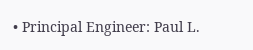• Principal Engineer: Paul L.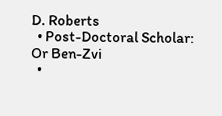D. Roberts
  • Post-Doctoral Scholar: Or Ben-Zvi
  •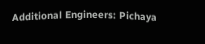Additional Engineers: Pichaya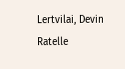Lertvilai, Devin Ratelle